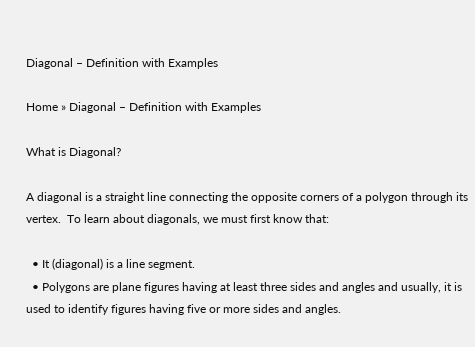Diagonal – Definition with Examples

Home » Diagonal – Definition with Examples

What is Diagonal?

A diagonal is a straight line connecting the opposite corners of a polygon through its vertex.  To learn about diagonals, we must first know that:

  • It (diagonal) is a line segment.
  • Polygons are plane figures having at least three sides and angles and usually, it is used to identify figures having five or more sides and angles.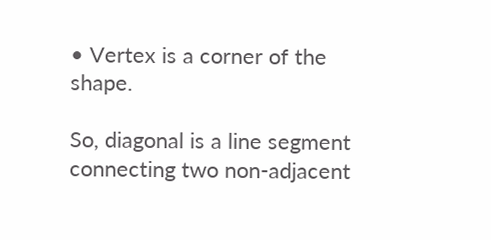• Vertex is a corner of the shape.

So, diagonal is a line segment connecting two non-adjacent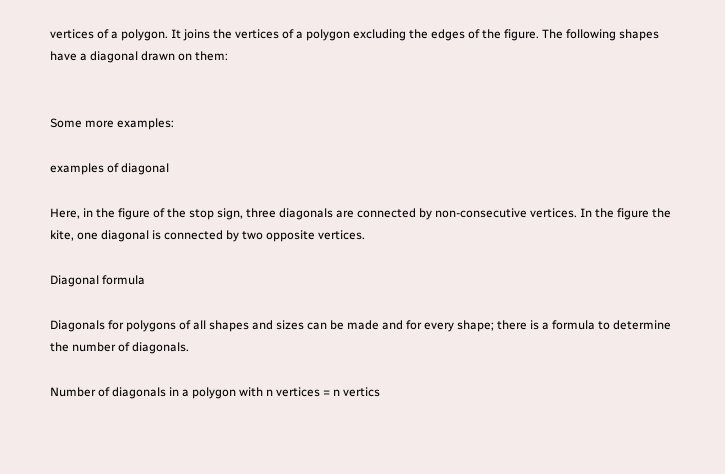vertices of a polygon. It joins the vertices of a polygon excluding the edges of the figure. The following shapes have a diagonal drawn on them:


Some more examples:

examples of diagonal

Here, in the figure of the stop sign, three diagonals are connected by non-consecutive vertices. In the figure the kite, one diagonal is connected by two opposite vertices.

Diagonal formula

Diagonals for polygons of all shapes and sizes can be made and for every shape; there is a formula to determine the number of diagonals.

Number of diagonals in a polygon with n vertices = n vertics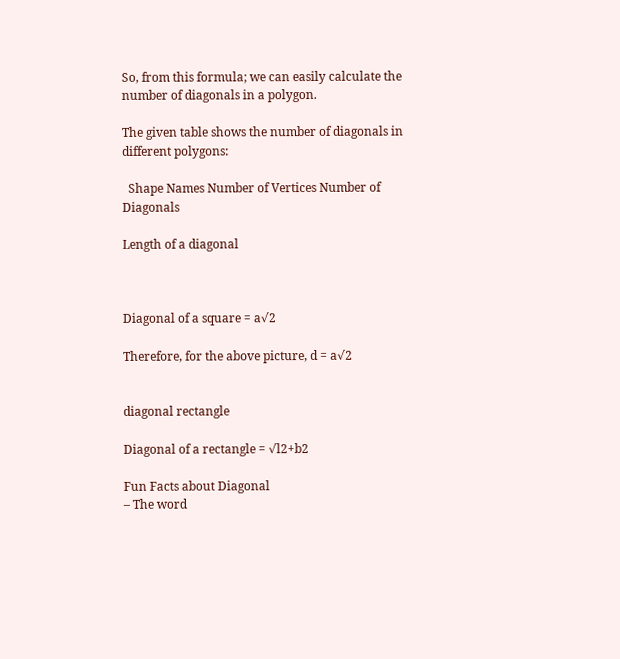So, from this formula; we can easily calculate the number of diagonals in a polygon.

The given table shows the number of diagonals in different polygons:

  Shape Names Number of Vertices Number of Diagonals

Length of a diagonal



Diagonal of a square = a√2

Therefore, for the above picture, d = a√2


diagonal rectangle

Diagonal of a rectangle = √l2+b2

Fun Facts about Diagonal
– The word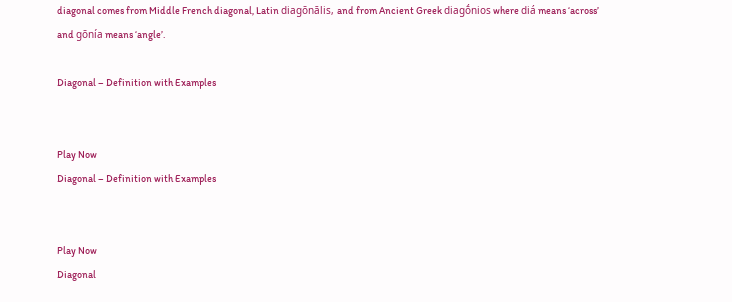diagonal comes from Middle French diagonal, Latin diagōnālis, and from Ancient Greek diagṓnios where diá means ‘across’ and gōnía means ‘angle’.

Diagonal – Definition with Examples


Play Now
Diagonal – Definition with Examples


Play Now
Diagonal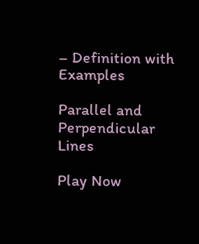– Definition with Examples

Parallel and Perpendicular Lines

Play Now